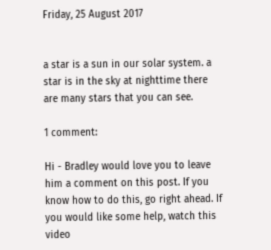Friday, 25 August 2017


a star is a sun in our solar system. a star is in the sky at nighttime there are many stars that you can see.

1 comment:

Hi - Bradley would love you to leave him a comment on this post. If you know how to do this, go right ahead. If you would like some help, watch this video